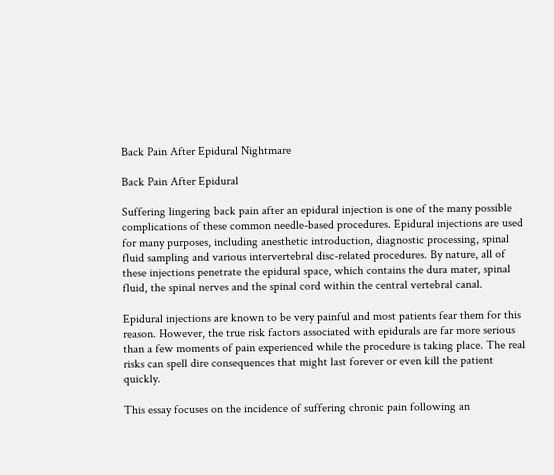Back Pain After Epidural Nightmare

Back Pain After Epidural

Suffering lingering back pain after an epidural injection is one of the many possible complications of these common needle-based procedures. Epidural injections are used for many purposes, including anesthetic introduction, diagnostic processing, spinal fluid sampling and various intervertebral disc-related procedures. By nature, all of these injections penetrate the epidural space, which contains the dura mater, spinal fluid, the spinal nerves and the spinal cord within the central vertebral canal.

Epidural injections are known to be very painful and most patients fear them for this reason. However, the true risk factors associated with epidurals are far more serious than a few moments of pain experienced while the procedure is taking place. The real risks can spell dire consequences that might last forever or even kill the patient quickly.

This essay focuses on the incidence of suffering chronic pain following an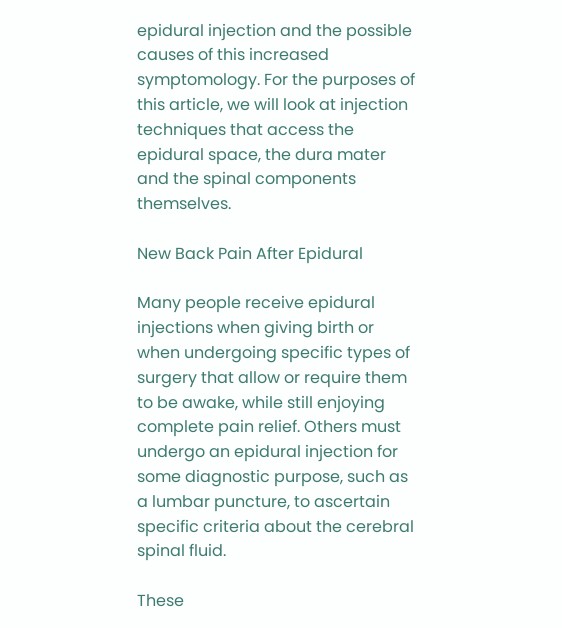epidural injection and the possible causes of this increased symptomology. For the purposes of this article, we will look at injection techniques that access the epidural space, the dura mater and the spinal components themselves.

New Back Pain After Epidural

Many people receive epidural injections when giving birth or when undergoing specific types of surgery that allow or require them to be awake, while still enjoying complete pain relief. Others must undergo an epidural injection for some diagnostic purpose, such as a lumbar puncture, to ascertain specific criteria about the cerebral spinal fluid.

These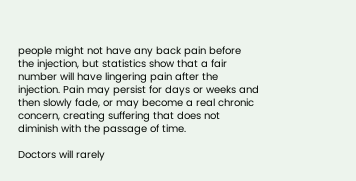people might not have any back pain before the injection, but statistics show that a fair number will have lingering pain after the injection. Pain may persist for days or weeks and then slowly fade, or may become a real chronic concern, creating suffering that does not diminish with the passage of time.

Doctors will rarely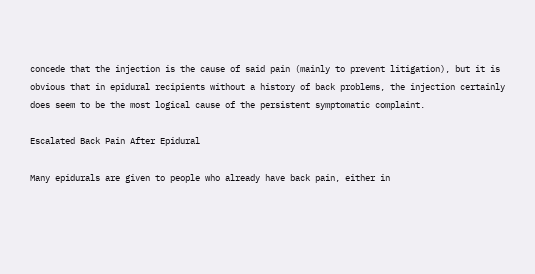concede that the injection is the cause of said pain (mainly to prevent litigation), but it is obvious that in epidural recipients without a history of back problems, the injection certainly does seem to be the most logical cause of the persistent symptomatic complaint.

Escalated Back Pain After Epidural

Many epidurals are given to people who already have back pain, either in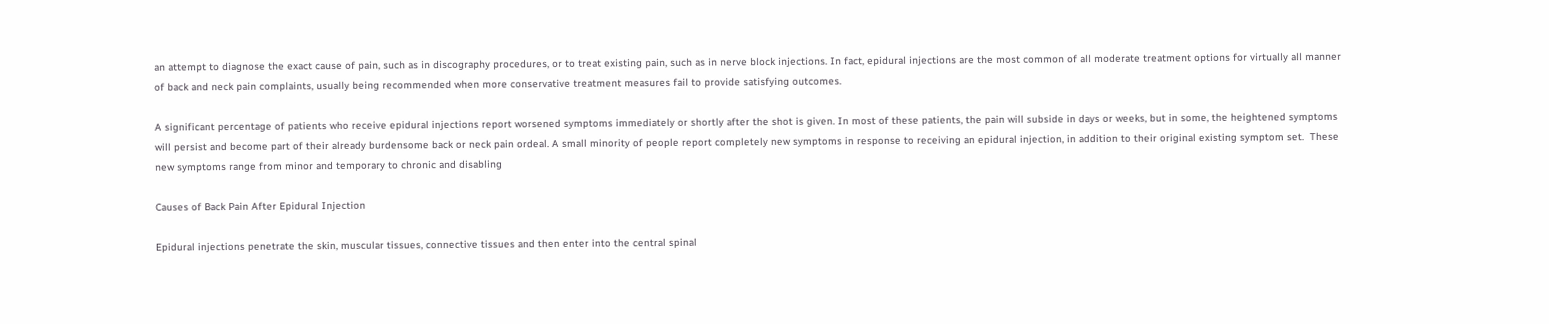an attempt to diagnose the exact cause of pain, such as in discography procedures, or to treat existing pain, such as in nerve block injections. In fact, epidural injections are the most common of all moderate treatment options for virtually all manner of back and neck pain complaints, usually being recommended when more conservative treatment measures fail to provide satisfying outcomes.

A significant percentage of patients who receive epidural injections report worsened symptoms immediately or shortly after the shot is given. In most of these patients, the pain will subside in days or weeks, but in some, the heightened symptoms will persist and become part of their already burdensome back or neck pain ordeal. A small minority of people report completely new symptoms in response to receiving an epidural injection, in addition to their original existing symptom set.  These new symptoms range from minor and temporary to chronic and disabling

Causes of Back Pain After Epidural Injection

Epidural injections penetrate the skin, muscular tissues, connective tissues and then enter into the central spinal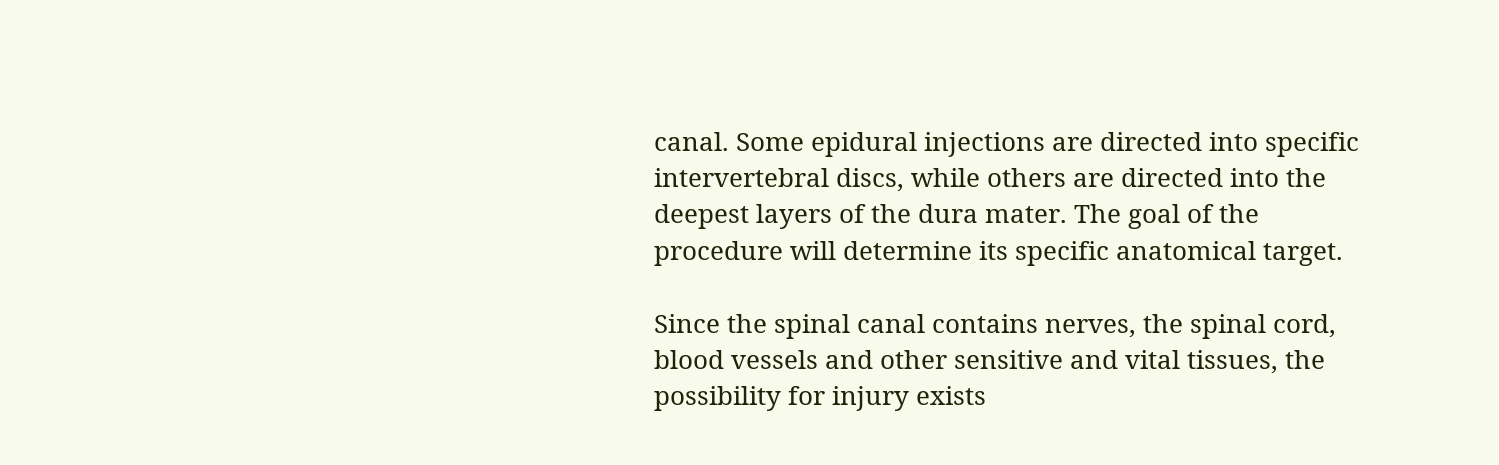canal. Some epidural injections are directed into specific intervertebral discs, while others are directed into the deepest layers of the dura mater. The goal of the procedure will determine its specific anatomical target.

Since the spinal canal contains nerves, the spinal cord, blood vessels and other sensitive and vital tissues, the possibility for injury exists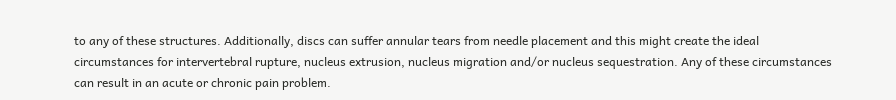to any of these structures. Additionally, discs can suffer annular tears from needle placement and this might create the ideal circumstances for intervertebral rupture, nucleus extrusion, nucleus migration and/or nucleus sequestration. Any of these circumstances can result in an acute or chronic pain problem.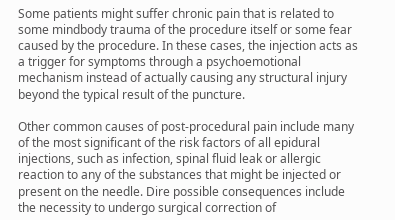Some patients might suffer chronic pain that is related to some mindbody trauma of the procedure itself or some fear caused by the procedure. In these cases, the injection acts as a trigger for symptoms through a psychoemotional mechanism instead of actually causing any structural injury beyond the typical result of the puncture.

Other common causes of post-procedural pain include many of the most significant of the risk factors of all epidural injections, such as infection, spinal fluid leak or allergic reaction to any of the substances that might be injected or present on the needle. Dire possible consequences include the necessity to undergo surgical correction of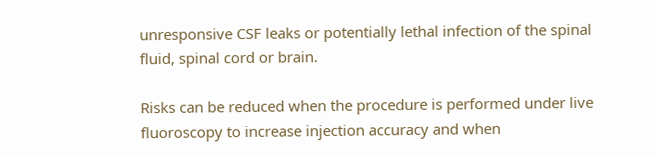unresponsive CSF leaks or potentially lethal infection of the spinal fluid, spinal cord or brain.

Risks can be reduced when the procedure is performed under live fluoroscopy to increase injection accuracy and when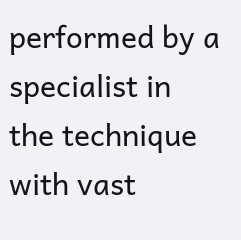performed by a specialist in the technique with vast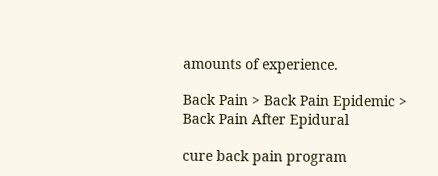amounts of experience.

Back Pain > Back Pain Epidemic > Back Pain After Epidural

cure back pain program